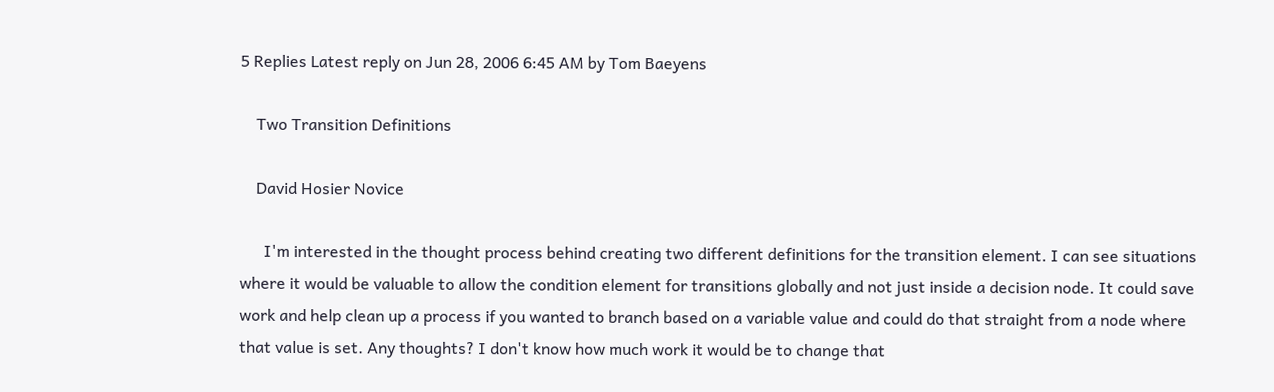5 Replies Latest reply on Jun 28, 2006 6:45 AM by Tom Baeyens

    Two Transition Definitions

    David Hosier Novice

      I'm interested in the thought process behind creating two different definitions for the transition element. I can see situations where it would be valuable to allow the condition element for transitions globally and not just inside a decision node. It could save work and help clean up a process if you wanted to branch based on a variable value and could do that straight from a node where that value is set. Any thoughts? I don't know how much work it would be to change that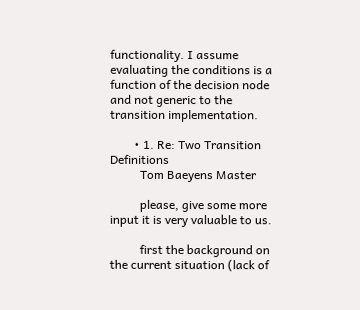functionality. I assume evaluating the conditions is a function of the decision node and not generic to the transition implementation.

        • 1. Re: Two Transition Definitions
          Tom Baeyens Master

          please, give some more input it is very valuable to us.

          first the background on the current situation (lack of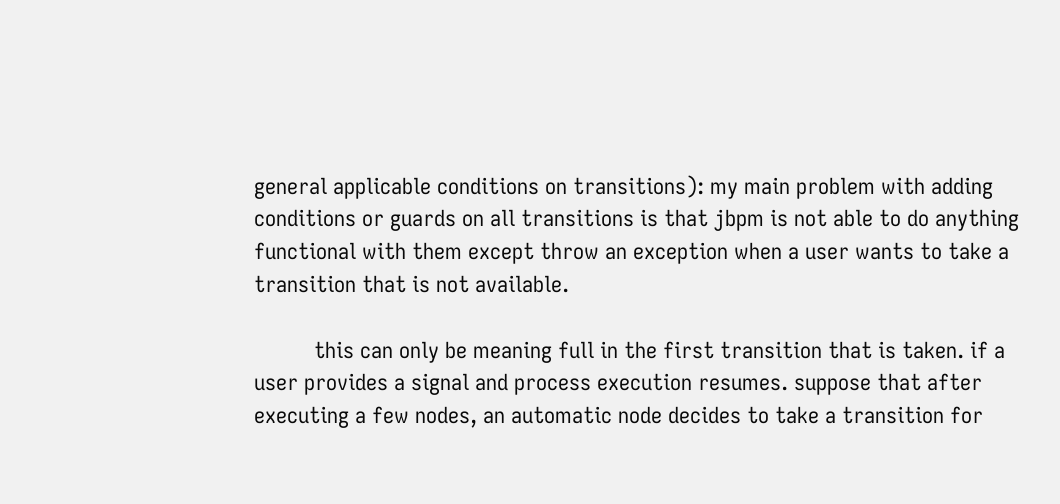general applicable conditions on transitions): my main problem with adding conditions or guards on all transitions is that jbpm is not able to do anything functional with them except throw an exception when a user wants to take a transition that is not available.

          this can only be meaning full in the first transition that is taken. if a user provides a signal and process execution resumes. suppose that after executing a few nodes, an automatic node decides to take a transition for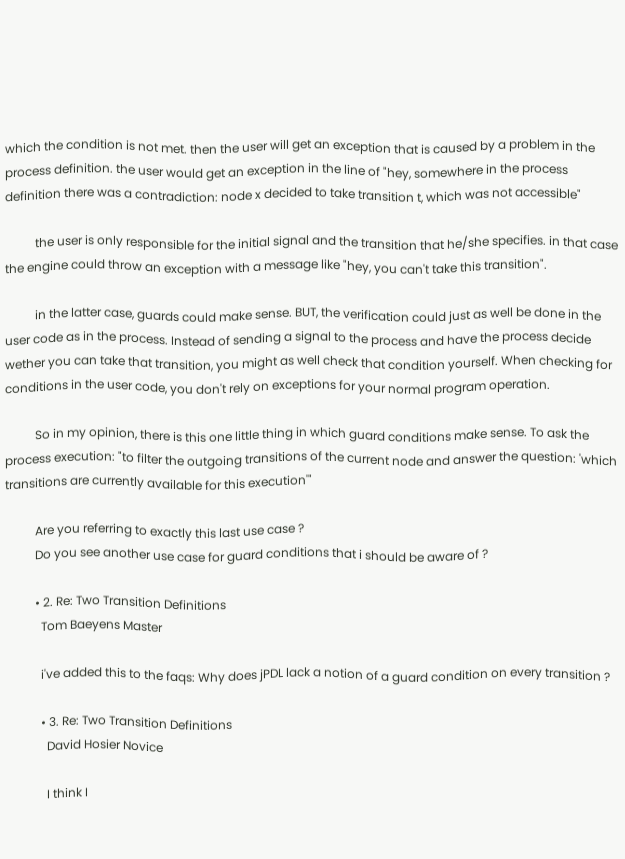which the condition is not met. then the user will get an exception that is caused by a problem in the process definition. the user would get an exception in the line of "hey, somewhere in the process definition there was a contradiction: node x decided to take transition t, which was not accessible"

          the user is only responsible for the initial signal and the transition that he/she specifies. in that case the engine could throw an exception with a message like "hey, you can't take this transition".

          in the latter case, guards could make sense. BUT, the verification could just as well be done in the user code as in the process. Instead of sending a signal to the process and have the process decide wether you can take that transition, you might as well check that condition yourself. When checking for conditions in the user code, you don't rely on exceptions for your normal program operation.

          So in my opinion, there is this one little thing in which guard conditions make sense. To ask the process execution: "to filter the outgoing transitions of the current node and answer the question: 'which transitions are currently available for this execution'"

          Are you referring to exactly this last use case ?
          Do you see another use case for guard conditions that i should be aware of ?

          • 2. Re: Two Transition Definitions
            Tom Baeyens Master

            i've added this to the faqs: Why does jPDL lack a notion of a guard condition on every transition ?

            • 3. Re: Two Transition Definitions
              David Hosier Novice

              I think I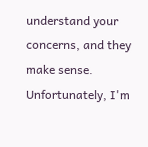understand your concerns, and they make sense. Unfortunately, I'm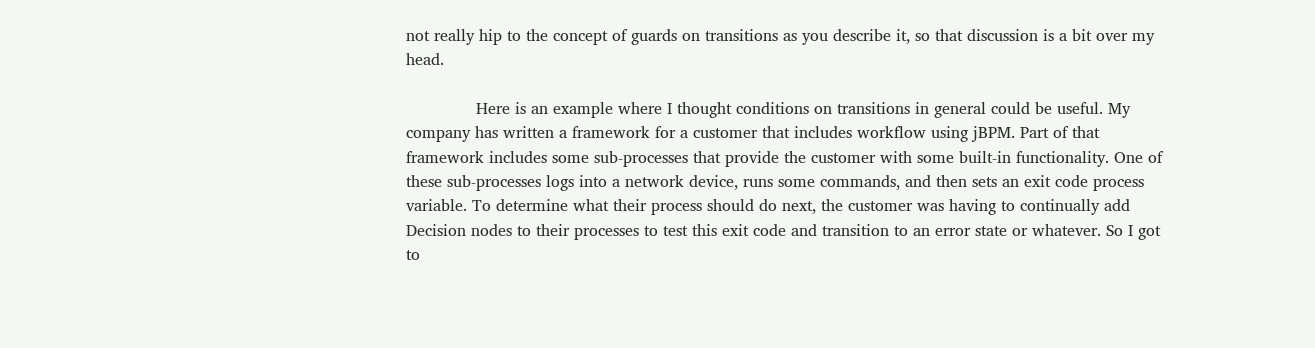not really hip to the concept of guards on transitions as you describe it, so that discussion is a bit over my head.

              Here is an example where I thought conditions on transitions in general could be useful. My company has written a framework for a customer that includes workflow using jBPM. Part of that framework includes some sub-processes that provide the customer with some built-in functionality. One of these sub-processes logs into a network device, runs some commands, and then sets an exit code process variable. To determine what their process should do next, the customer was having to continually add Decision nodes to their processes to test this exit code and transition to an error state or whatever. So I got to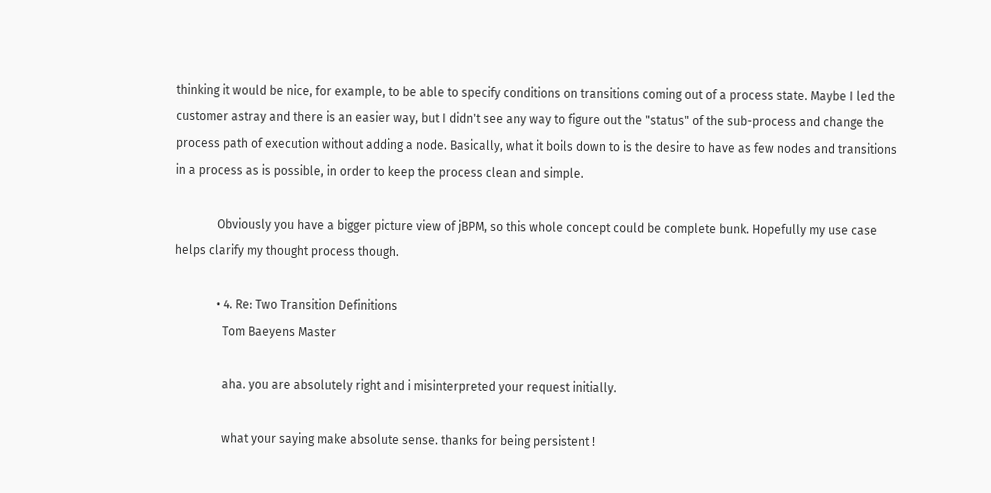thinking it would be nice, for example, to be able to specify conditions on transitions coming out of a process state. Maybe I led the customer astray and there is an easier way, but I didn't see any way to figure out the "status" of the sub-process and change the process path of execution without adding a node. Basically, what it boils down to is the desire to have as few nodes and transitions in a process as is possible, in order to keep the process clean and simple.

              Obviously you have a bigger picture view of jBPM, so this whole concept could be complete bunk. Hopefully my use case helps clarify my thought process though.

              • 4. Re: Two Transition Definitions
                Tom Baeyens Master

                aha. you are absolutely right and i misinterpreted your request initially.

                what your saying make absolute sense. thanks for being persistent !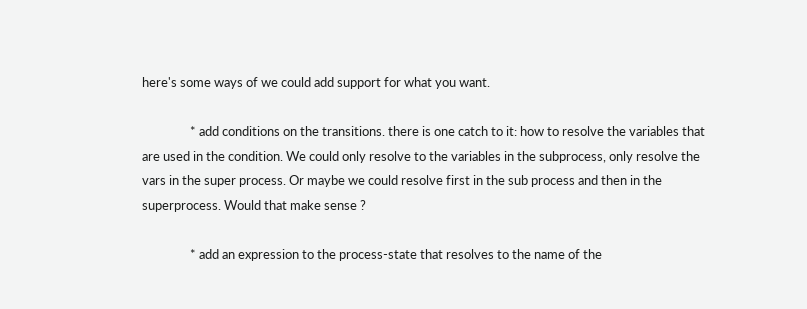here's some ways of we could add support for what you want.

                * add conditions on the transitions. there is one catch to it: how to resolve the variables that are used in the condition. We could only resolve to the variables in the subprocess, only resolve the vars in the super process. Or maybe we could resolve first in the sub process and then in the superprocess. Would that make sense ?

                * add an expression to the process-state that resolves to the name of the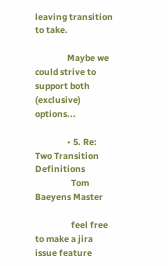leaving transition to take.

                Maybe we could strive to support both (exclusive) options...

                • 5. Re: Two Transition Definitions
                  Tom Baeyens Master

                  feel free to make a jira issue feature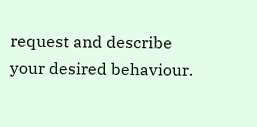request and describe your desired behaviour.